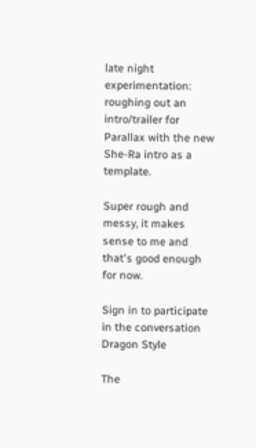late night experimentation: roughing out an intro/trailer for Parallax with the new She-Ra intro as a template.

Super rough and messy, it makes sense to me and that's good enough for now.

Sign in to participate in the conversation
Dragon Style

The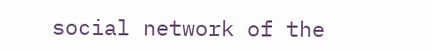social network of the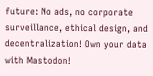future: No ads, no corporate surveillance, ethical design, and decentralization! Own your data with Mastodon!